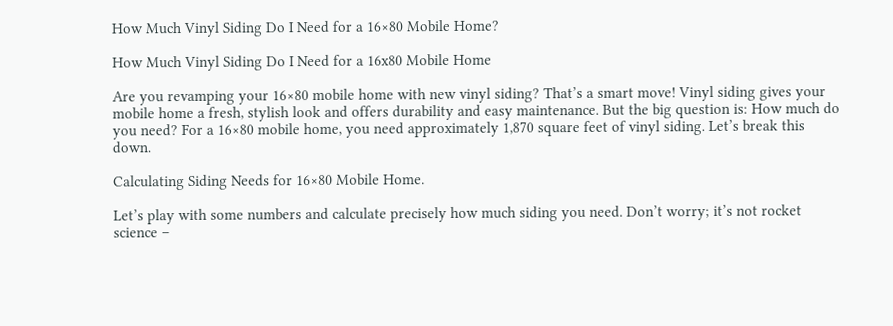How Much Vinyl Siding Do I Need for a 16×80 Mobile Home?

How Much Vinyl Siding Do I Need for a 16x80 Mobile Home

Are you revamping your 16×80 mobile home with new vinyl siding? That’s a smart move! Vinyl siding gives your mobile home a fresh, stylish look and offers durability and easy maintenance. But the big question is: How much do you need? For a 16×80 mobile home, you need approximately 1,870 square feet of vinyl siding. Let’s break this down.

Calculating Siding Needs for 16×80 Mobile Home.

Let’s play with some numbers and calculate precisely how much siding you need. Don’t worry; it’s not rocket science –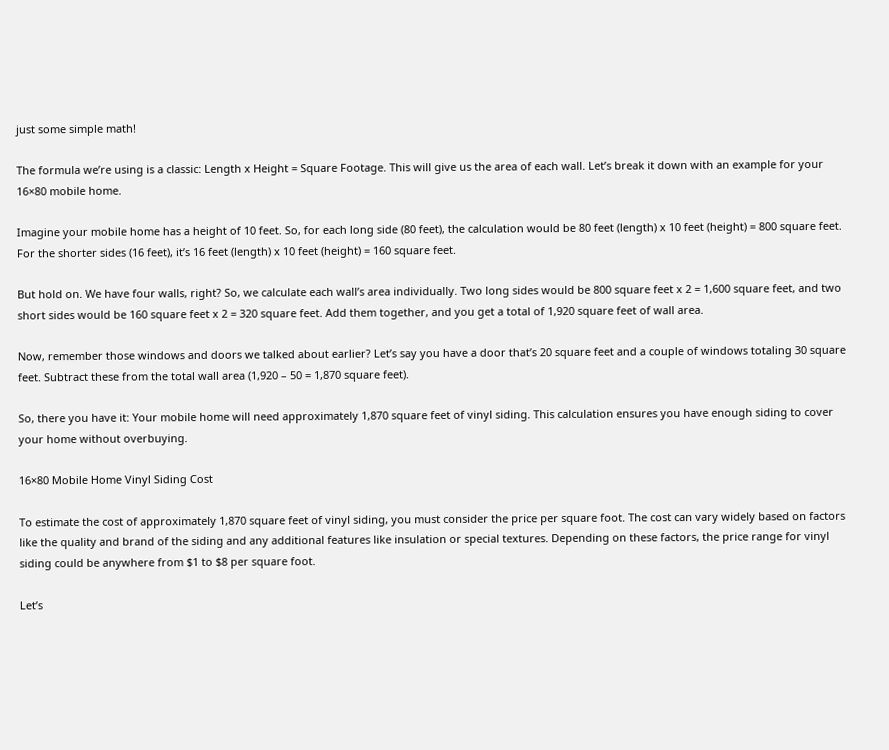just some simple math!

The formula we’re using is a classic: Length x Height = Square Footage. This will give us the area of each wall. Let’s break it down with an example for your 16×80 mobile home.

Imagine your mobile home has a height of 10 feet. So, for each long side (80 feet), the calculation would be 80 feet (length) x 10 feet (height) = 800 square feet. For the shorter sides (16 feet), it’s 16 feet (length) x 10 feet (height) = 160 square feet.

But hold on. We have four walls, right? So, we calculate each wall’s area individually. Two long sides would be 800 square feet x 2 = 1,600 square feet, and two short sides would be 160 square feet x 2 = 320 square feet. Add them together, and you get a total of 1,920 square feet of wall area.

Now, remember those windows and doors we talked about earlier? Let’s say you have a door that’s 20 square feet and a couple of windows totaling 30 square feet. Subtract these from the total wall area (1,920 – 50 = 1,870 square feet).

So, there you have it: Your mobile home will need approximately 1,870 square feet of vinyl siding. This calculation ensures you have enough siding to cover your home without overbuying.

16×80 Mobile Home Vinyl Siding Cost

To estimate the cost of approximately 1,870 square feet of vinyl siding, you must consider the price per square foot. The cost can vary widely based on factors like the quality and brand of the siding and any additional features like insulation or special textures. Depending on these factors, the price range for vinyl siding could be anywhere from $1 to $8 per square foot.

Let’s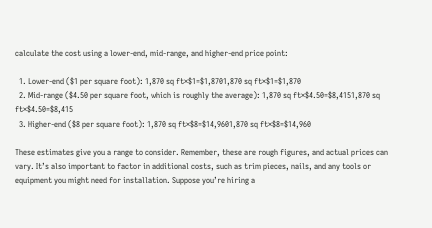calculate the cost using a lower-end, mid-range, and higher-end price point:

  1. Lower-end ($1 per square foot): 1,870 sq ft×$1=$1,8701,870 sq ft×$1=$1,870
  2. Mid-range ($4.50 per square foot, which is roughly the average): 1,870 sq ft×$4.50=$8,4151,870 sq ft×$4.50=$8,415
  3. Higher-end ($8 per square foot): 1,870 sq ft×$8=$14,9601,870 sq ft×$8=$14,960

These estimates give you a range to consider. Remember, these are rough figures, and actual prices can vary. It’s also important to factor in additional costs, such as trim pieces, nails, and any tools or equipment you might need for installation. Suppose you’re hiring a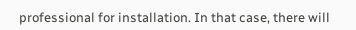professional for installation. In that case, there will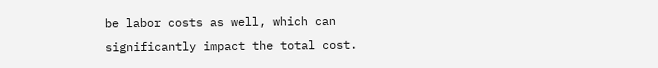be labor costs as well, which can significantly impact the total cost.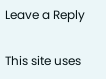Leave a Reply

This site uses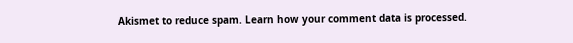Akismet to reduce spam. Learn how your comment data is processed.